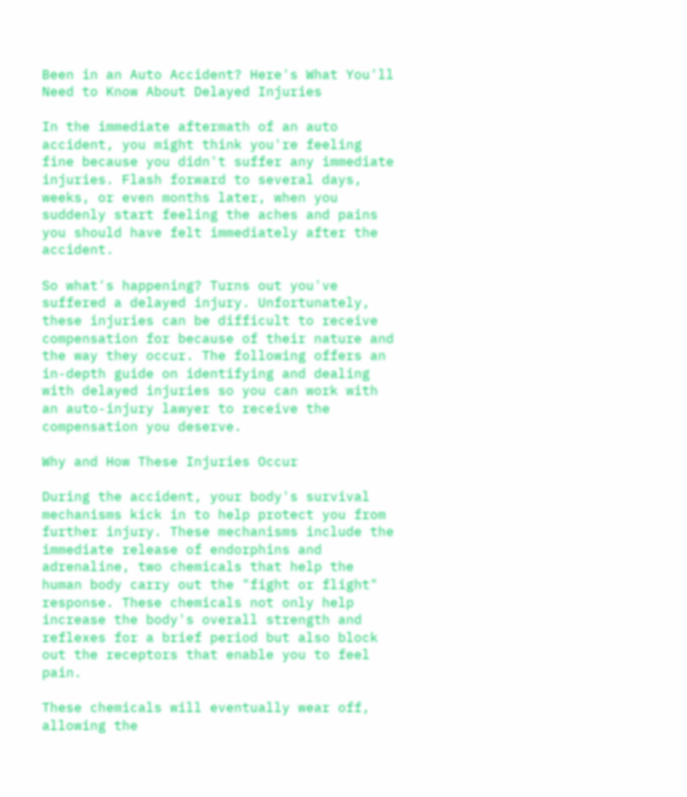Been in an Auto Accident? Here's What You'll Need to Know About Delayed Injuries

In the immediate aftermath of an auto accident, you might think you're feeling fine because you didn't suffer any immediate injuries. Flash forward to several days, weeks, or even months later, when you suddenly start feeling the aches and pains you should have felt immediately after the accident.

So what's happening? Turns out you've suffered a delayed injury. Unfortunately, these injuries can be difficult to receive compensation for because of their nature and the way they occur. The following offers an in-depth guide on identifying and dealing with delayed injuries so you can work with an auto-injury lawyer to receive the compensation you deserve.

Why and How These Injuries Occur

During the accident, your body's survival mechanisms kick in to help protect you from further injury. These mechanisms include the immediate release of endorphins and adrenaline, two chemicals that help the human body carry out the "fight or flight" response. These chemicals not only help increase the body's overall strength and reflexes for a brief period but also block out the receptors that enable you to feel pain.

These chemicals will eventually wear off, allowing the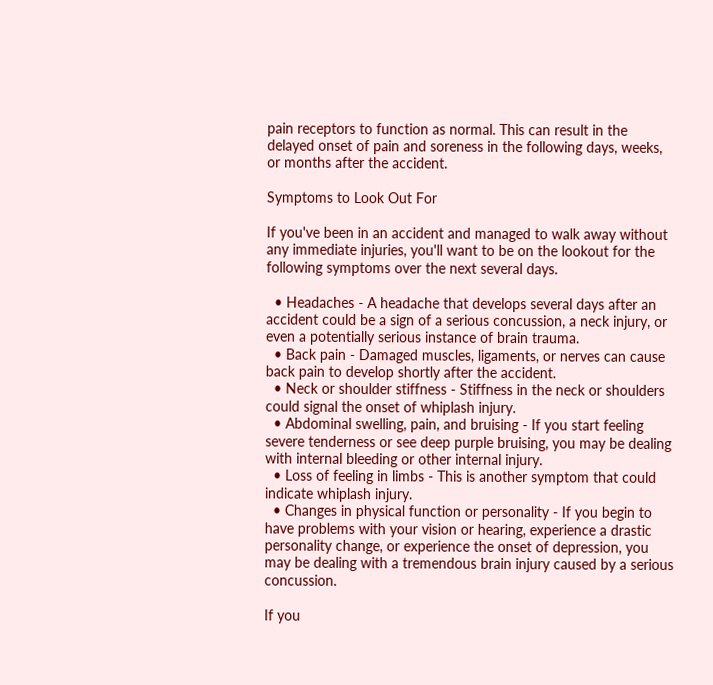pain receptors to function as normal. This can result in the delayed onset of pain and soreness in the following days, weeks, or months after the accident.

Symptoms to Look Out For

If you've been in an accident and managed to walk away without any immediate injuries, you'll want to be on the lookout for the following symptoms over the next several days.

  • Headaches - A headache that develops several days after an accident could be a sign of a serious concussion, a neck injury, or even a potentially serious instance of brain trauma.
  • Back pain - Damaged muscles, ligaments, or nerves can cause back pain to develop shortly after the accident.
  • Neck or shoulder stiffness - Stiffness in the neck or shoulders could signal the onset of whiplash injury.
  • Abdominal swelling, pain, and bruising - If you start feeling severe tenderness or see deep purple bruising, you may be dealing with internal bleeding or other internal injury.
  • Loss of feeling in limbs - This is another symptom that could indicate whiplash injury.
  • Changes in physical function or personality - If you begin to have problems with your vision or hearing, experience a drastic personality change, or experience the onset of depression, you may be dealing with a tremendous brain injury caused by a serious concussion.

If you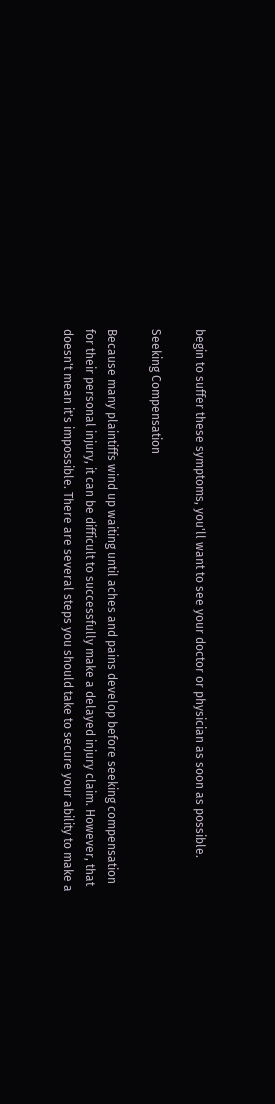begin to suffer these symptoms, you'll want to see your doctor or physician as soon as possible.

Seeking Compensation

Because many plaintiffs wind up waiting until aches and pains develop before seeking compensation for their personal injury, it can be difficult to successfully make a delayed injury claim. However, that doesn't mean it's impossible. There are several steps you should take to secure your ability to make a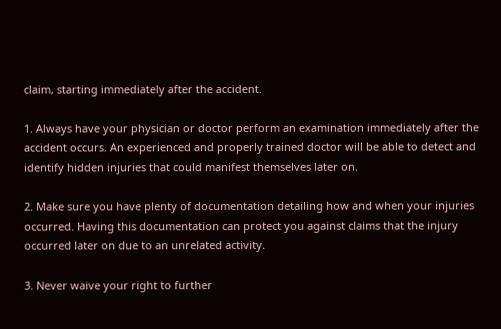claim, starting immediately after the accident.

1. Always have your physician or doctor perform an examination immediately after the accident occurs. An experienced and properly trained doctor will be able to detect and identify hidden injuries that could manifest themselves later on.

2. Make sure you have plenty of documentation detailing how and when your injuries occurred. Having this documentation can protect you against claims that the injury occurred later on due to an unrelated activity.

3. Never waive your right to further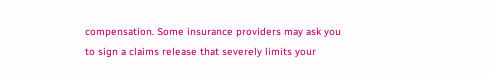compensation. Some insurance providers may ask you to sign a claims release that severely limits your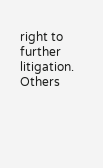right to further litigation. Others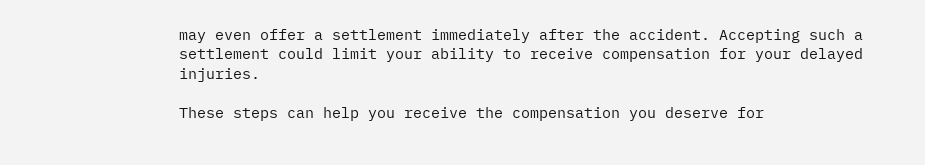may even offer a settlement immediately after the accident. Accepting such a settlement could limit your ability to receive compensation for your delayed injuries.

These steps can help you receive the compensation you deserve for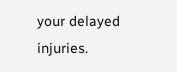your delayed injuries.